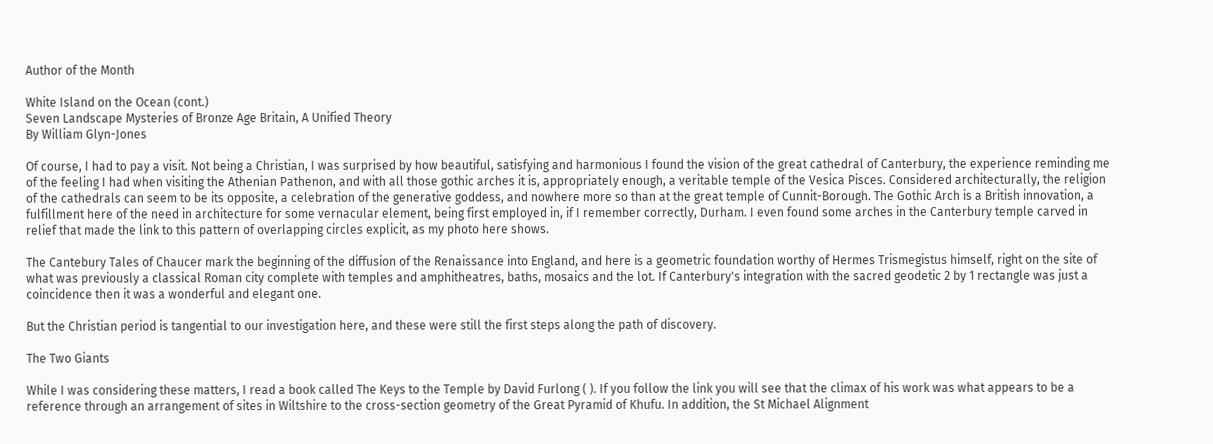Author of the Month

White Island on the Ocean (cont.)
Seven Landscape Mysteries of Bronze Age Britain, A Unified Theory
By William Glyn-Jones

Of course, I had to pay a visit. Not being a Christian, I was surprised by how beautiful, satisfying and harmonious I found the vision of the great cathedral of Canterbury, the experience reminding me of the feeling I had when visiting the Athenian Pathenon, and with all those gothic arches it is, appropriately enough, a veritable temple of the Vesica Pisces. Considered architecturally, the religion of the cathedrals can seem to be its opposite, a celebration of the generative goddess, and nowhere more so than at the great temple of Cunnit-Borough. The Gothic Arch is a British innovation, a fulfillment here of the need in architecture for some vernacular element, being first employed in, if I remember correctly, Durham. I even found some arches in the Canterbury temple carved in relief that made the link to this pattern of overlapping circles explicit, as my photo here shows.

The Cantebury Tales of Chaucer mark the beginning of the diffusion of the Renaissance into England, and here is a geometric foundation worthy of Hermes Trismegistus himself, right on the site of what was previously a classical Roman city complete with temples and amphitheatres, baths, mosaics and the lot. If Canterbury's integration with the sacred geodetic 2 by 1 rectangle was just a coincidence then it was a wonderful and elegant one.

But the Christian period is tangential to our investigation here, and these were still the first steps along the path of discovery.

The Two Giants

While I was considering these matters, I read a book called The Keys to the Temple by David Furlong ( ). If you follow the link you will see that the climax of his work was what appears to be a reference through an arrangement of sites in Wiltshire to the cross-section geometry of the Great Pyramid of Khufu. In addition, the St Michael Alignment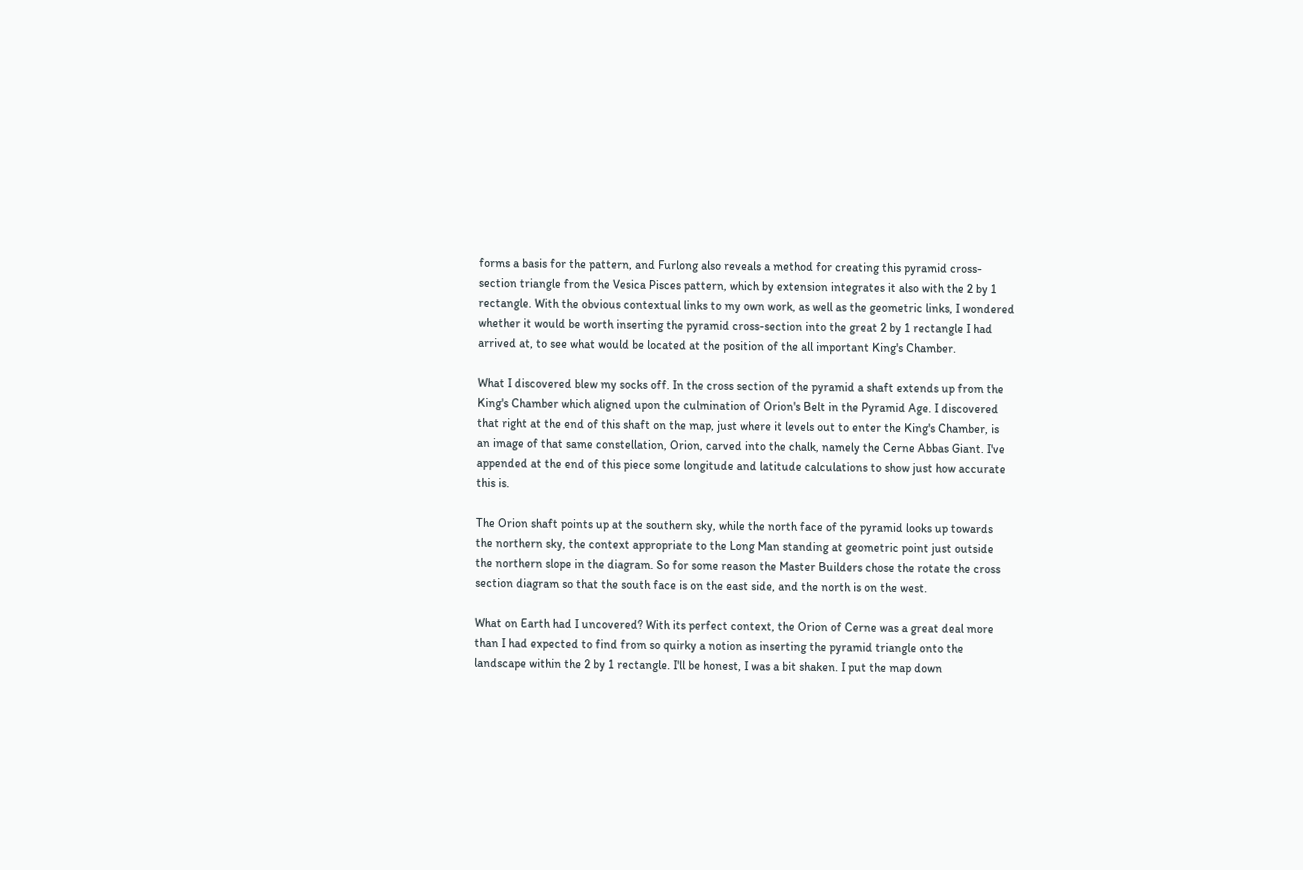forms a basis for the pattern, and Furlong also reveals a method for creating this pyramid cross-section triangle from the Vesica Pisces pattern, which by extension integrates it also with the 2 by 1 rectangle. With the obvious contextual links to my own work, as well as the geometric links, I wondered whether it would be worth inserting the pyramid cross-section into the great 2 by 1 rectangle I had arrived at, to see what would be located at the position of the all important King's Chamber.

What I discovered blew my socks off. In the cross section of the pyramid a shaft extends up from the King's Chamber which aligned upon the culmination of Orion's Belt in the Pyramid Age. I discovered that right at the end of this shaft on the map, just where it levels out to enter the King's Chamber, is an image of that same constellation, Orion, carved into the chalk, namely the Cerne Abbas Giant. I've appended at the end of this piece some longitude and latitude calculations to show just how accurate this is.

The Orion shaft points up at the southern sky, while the north face of the pyramid looks up towards the northern sky, the context appropriate to the Long Man standing at geometric point just outside the northern slope in the diagram. So for some reason the Master Builders chose the rotate the cross section diagram so that the south face is on the east side, and the north is on the west.

What on Earth had I uncovered? With its perfect context, the Orion of Cerne was a great deal more than I had expected to find from so quirky a notion as inserting the pyramid triangle onto the landscape within the 2 by 1 rectangle. I'll be honest, I was a bit shaken. I put the map down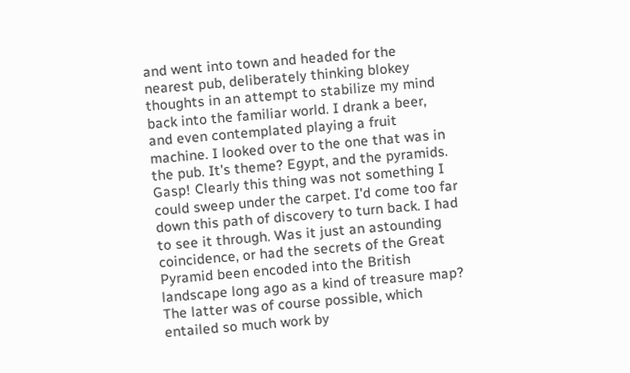and went into town and headed for the nearest pub, deliberately thinking blokey thoughts in an attempt to stabilize my mind back into the familiar world. I drank a beer, and even contemplated playing a fruit machine. I looked over to the one that was in the pub. It's theme? Egypt, and the pyramids. Gasp! Clearly this thing was not something I could sweep under the carpet. I'd come too far down this path of discovery to turn back. I had to see it through. Was it just an astounding coincidence, or had the secrets of the Great Pyramid been encoded into the British landscape long ago as a kind of treasure map? The latter was of course possible, which entailed so much work by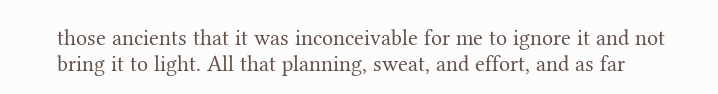those ancients that it was inconceivable for me to ignore it and not bring it to light. All that planning, sweat, and effort, and as far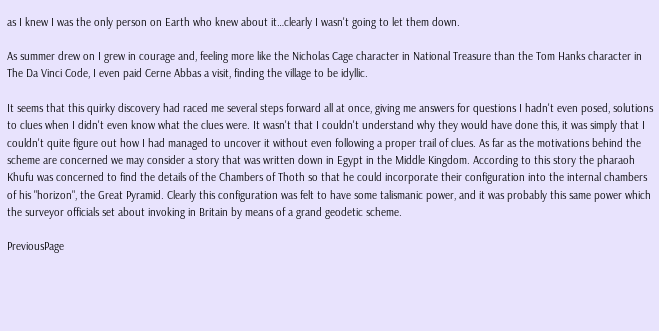as I knew I was the only person on Earth who knew about it…clearly I wasn't going to let them down.

As summer drew on I grew in courage and, feeling more like the Nicholas Cage character in National Treasure than the Tom Hanks character in The Da Vinci Code, I even paid Cerne Abbas a visit, finding the village to be idyllic.

It seems that this quirky discovery had raced me several steps forward all at once, giving me answers for questions I hadn't even posed, solutions to clues when I didn't even know what the clues were. It wasn't that I couldn't understand why they would have done this, it was simply that I couldn't quite figure out how I had managed to uncover it without even following a proper trail of clues. As far as the motivations behind the scheme are concerned we may consider a story that was written down in Egypt in the Middle Kingdom. According to this story the pharaoh Khufu was concerned to find the details of the Chambers of Thoth so that he could incorporate their configuration into the internal chambers of his "horizon", the Great Pyramid. Clearly this configuration was felt to have some talismanic power, and it was probably this same power which the surveyor officials set about invoking in Britain by means of a grand geodetic scheme.

PreviousPage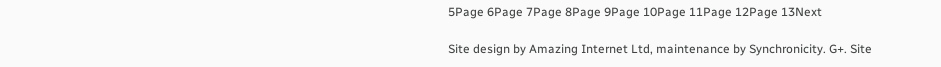5Page 6Page 7Page 8Page 9Page 10Page 11Page 12Page 13Next

Site design by Amazing Internet Ltd, maintenance by Synchronicity. G+. Site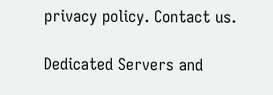privacy policy. Contact us.

Dedicated Servers and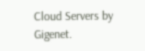Cloud Servers by Gigenet.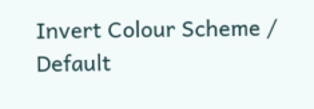Invert Colour Scheme / Default